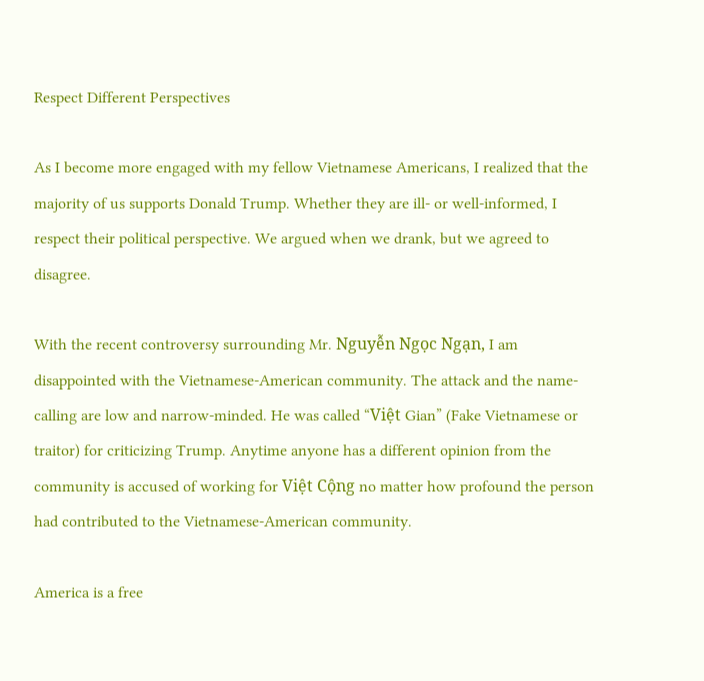Respect Different Perspectives

As I become more engaged with my fellow Vietnamese Americans, I realized that the majority of us supports Donald Trump. Whether they are ill- or well-informed, I respect their political perspective. We argued when we drank, but we agreed to disagree.

With the recent controversy surrounding Mr. Nguyễn Ngọc Ngạn, I am disappointed with the Vietnamese-American community. The attack and the name-calling are low and narrow-minded. He was called “Việt Gian” (Fake Vietnamese or traitor) for criticizing Trump. Anytime anyone has a different opinion from the community is accused of working for Việt Cộng no matter how profound the person had contributed to the Vietnamese-American community.

America is a free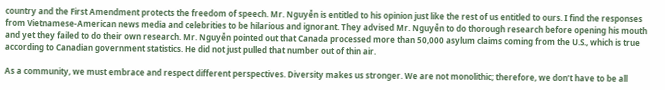country and the First Amendment protects the freedom of speech. Mr. Nguyễn is entitled to his opinion just like the rest of us entitled to ours. I find the responses from Vietnamese-American news media and celebrities to be hilarious and ignorant. They advised Mr. Nguyễn to do thorough research before opening his mouth and yet they failed to do their own research. Mr. Nguyễn pointed out that Canada processed more than 50,000 asylum claims coming from the U.S., which is true according to Canadian government statistics. He did not just pulled that number out of thin air.

As a community, we must embrace and respect different perspectives. Diversity makes us stronger. We are not monolithic; therefore, we don’t have to be all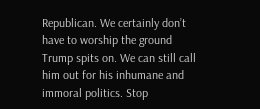Republican. We certainly don’t have to worship the ground Trump spits on. We can still call him out for his inhumane and immoral politics. Stop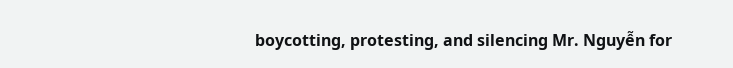boycotting, protesting, and silencing Mr. Nguyễn for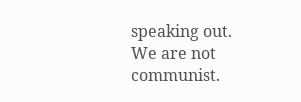speaking out. We are not communist.